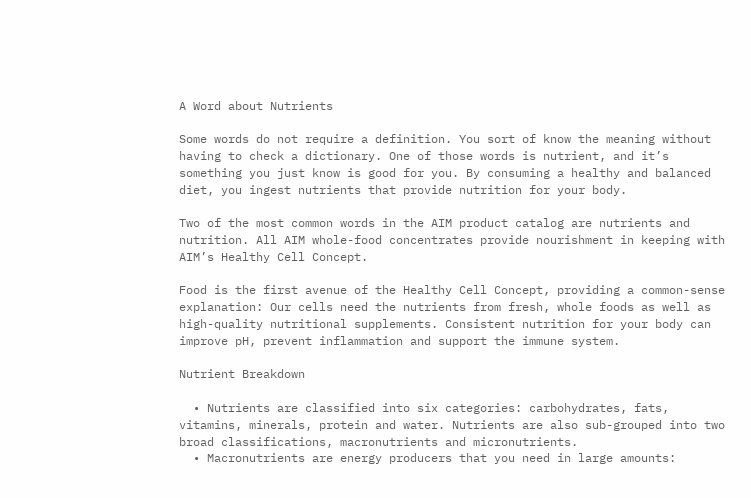A Word about Nutrients

Some words do not require a definition. You sort of know the meaning without having to check a dictionary. One of those words is nutrient, and it’s something you just know is good for you. By consuming a healthy and balanced diet, you ingest nutrients that provide nutrition for your body.

Two of the most common words in the AIM product catalog are nutrients and nutrition. All AIM whole-food concentrates provide nourishment in keeping with AIM’s Healthy Cell Concept.

Food is the first avenue of the Healthy Cell Concept, providing a common-sense explanation: Our cells need the nutrients from fresh, whole foods as well as high-quality nutritional supplements. Consistent nutrition for your body can improve pH, prevent inflammation and support the immune system.

Nutrient Breakdown

  • Nutrients are classified into six categories: carbohydrates, fats, vitamins, minerals, protein and water. Nutrients are also sub-grouped into two broad classifications, macronutrients and micronutrients.
  • Macronutrients are energy producers that you need in large amounts: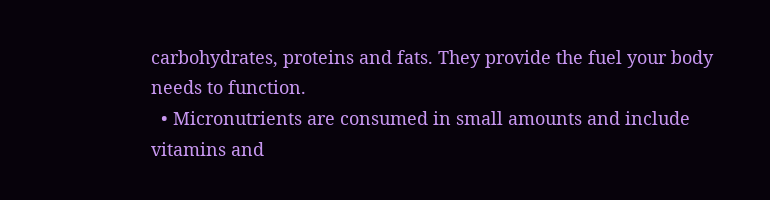carbohydrates, proteins and fats. They provide the fuel your body needs to function.
  • Micronutrients are consumed in small amounts and include vitamins and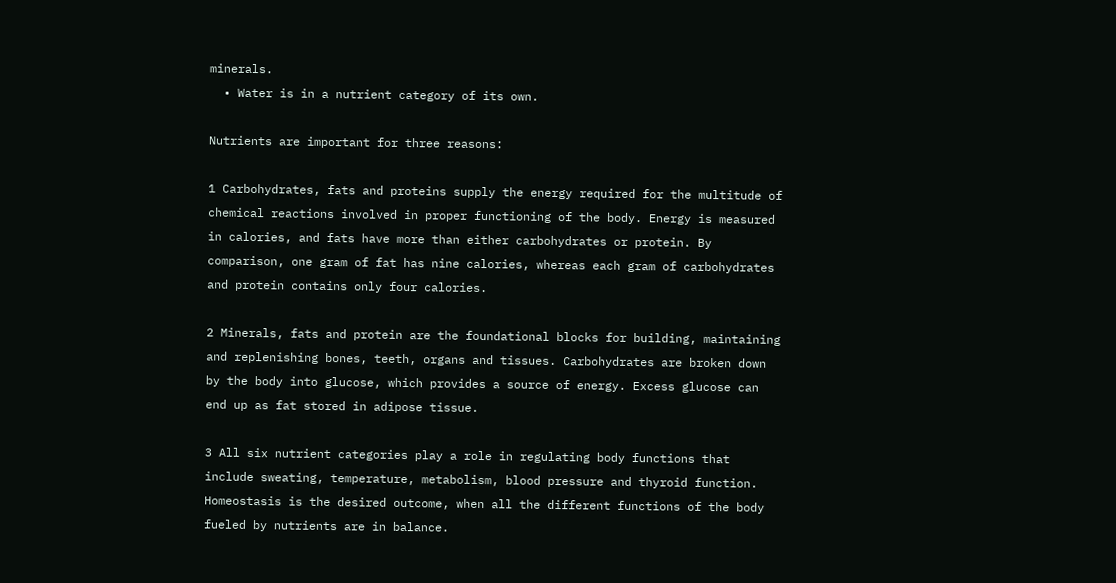minerals.
  • Water is in a nutrient category of its own.

Nutrients are important for three reasons:

1 Carbohydrates, fats and proteins supply the energy required for the multitude of chemical reactions involved in proper functioning of the body. Energy is measured in calories, and fats have more than either carbohydrates or protein. By comparison, one gram of fat has nine calories, whereas each gram of carbohydrates and protein contains only four calories.

2 Minerals, fats and protein are the foundational blocks for building, maintaining and replenishing bones, teeth, organs and tissues. Carbohydrates are broken down by the body into glucose, which provides a source of energy. Excess glucose can end up as fat stored in adipose tissue.

3 All six nutrient categories play a role in regulating body functions that include sweating, temperature, metabolism, blood pressure and thyroid function. Homeostasis is the desired outcome, when all the different functions of the body fueled by nutrients are in balance.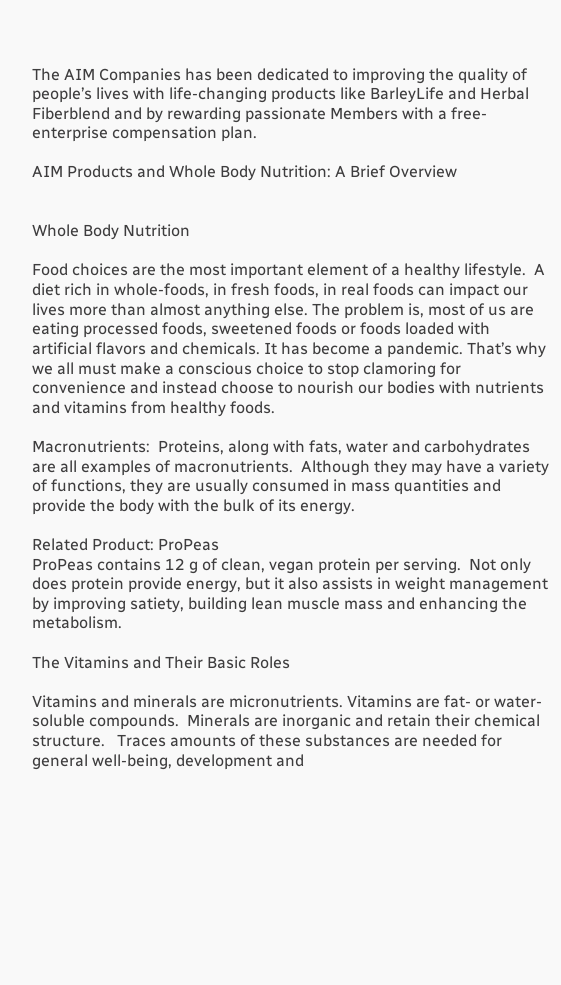The AIM Companies has been dedicated to improving the quality of people’s lives with life-changing products like BarleyLife and Herbal Fiberblend and by rewarding passionate Members with a free-enterprise compensation plan.

AIM Products and Whole Body Nutrition: A Brief Overview


Whole Body Nutrition

Food choices are the most important element of a healthy lifestyle.  A diet rich in whole-foods, in fresh foods, in real foods can impact our lives more than almost anything else. The problem is, most of us are eating processed foods, sweetened foods or foods loaded with artificial flavors and chemicals. It has become a pandemic. That’s why we all must make a conscious choice to stop clamoring for convenience and instead choose to nourish our bodies with nutrients and vitamins from healthy foods.

Macronutrients:  Proteins, along with fats, water and carbohydrates are all examples of macronutrients.  Although they may have a variety of functions, they are usually consumed in mass quantities and provide the body with the bulk of its energy.

Related Product: ProPeas
ProPeas contains 12 g of clean, vegan protein per serving.  Not only does protein provide energy, but it also assists in weight management by improving satiety, building lean muscle mass and enhancing the metabolism.

The Vitamins and Their Basic Roles

Vitamins and minerals are micronutrients. Vitamins are fat- or water-soluble compounds.  Minerals are inorganic and retain their chemical structure.   Traces amounts of these substances are needed for general well-being, development and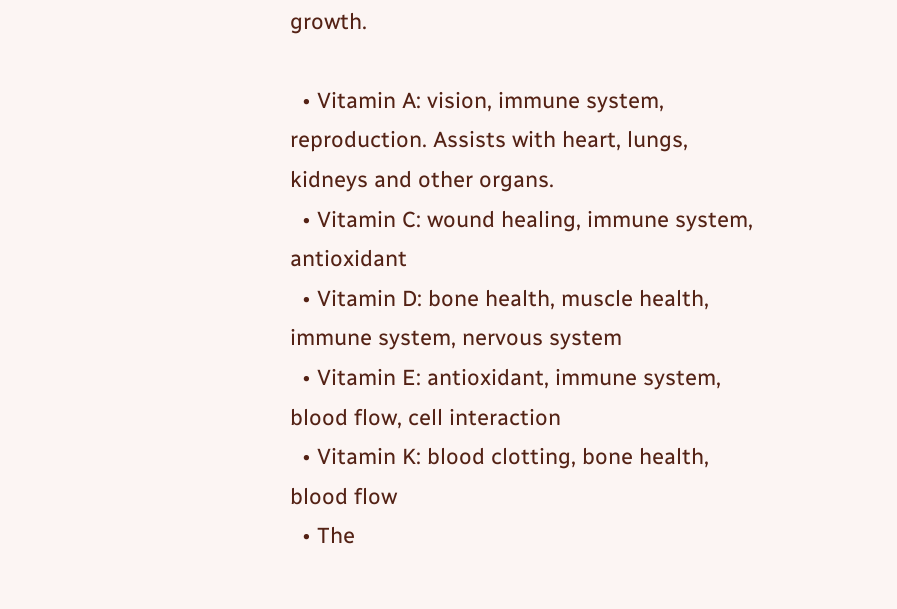growth.

  • Vitamin A: vision, immune system, reproduction. Assists with heart, lungs, kidneys and other organs.
  • Vitamin C: wound healing, immune system, antioxidant
  • Vitamin D: bone health, muscle health, immune system, nervous system
  • Vitamin E: antioxidant, immune system, blood flow, cell interaction
  • Vitamin K: blood clotting, bone health, blood flow
  • The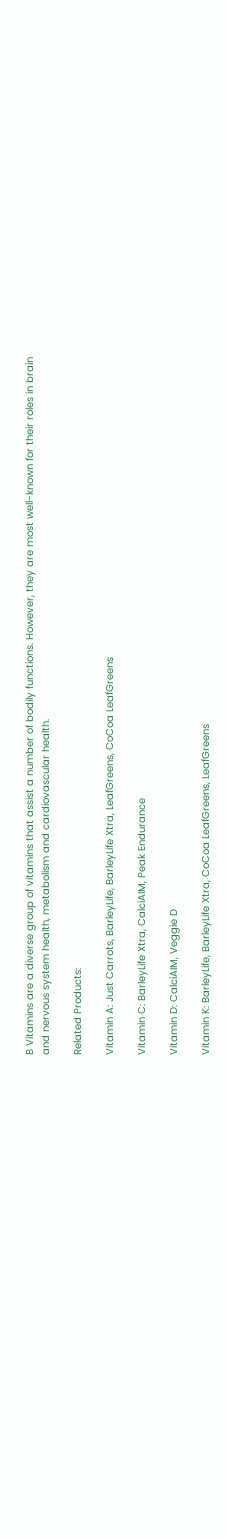B Vitamins are a diverse group of vitamins that assist a number of bodily functions. However, they are most well-known for their roles in brain and nervous system health, metabolism and cardiovascular health.

Related Products:

Vitamin A: Just Carrots, BarleyLife, BarleyLife Xtra, LeafGreens, CoCoa LeafGreens

Vitamin C: BarleyLife Xtra, CalciAIM, Peak Endurance

Vitamin D: CalciAIM, Veggie D

Vitamin K: BarleyLife, BarleyLife Xtra, CoCoa LeafGreens, LeafGreens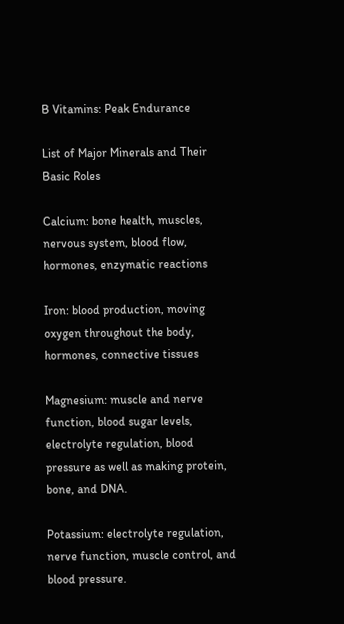B Vitamins: Peak Endurance

List of Major Minerals and Their Basic Roles

Calcium: bone health, muscles, nervous system, blood flow, hormones, enzymatic reactions

Iron: blood production, moving oxygen throughout the body, hormones, connective tissues

Magnesium: muscle and nerve function, blood sugar levels, electrolyte regulation, blood pressure as well as making protein, bone, and DNA.

Potassium: electrolyte regulation, nerve function, muscle control, and blood pressure.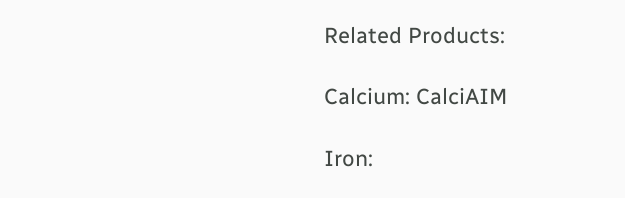Related Products:

Calcium: CalciAIM

Iron: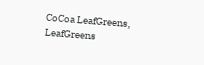CoCoa LeafGreens, LeafGreens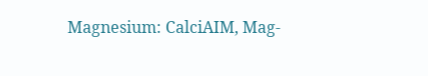Magnesium: CalciAIM, Mag-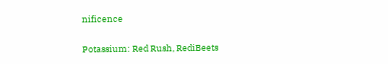nificence

Potassium: Red Rush, RediBeets